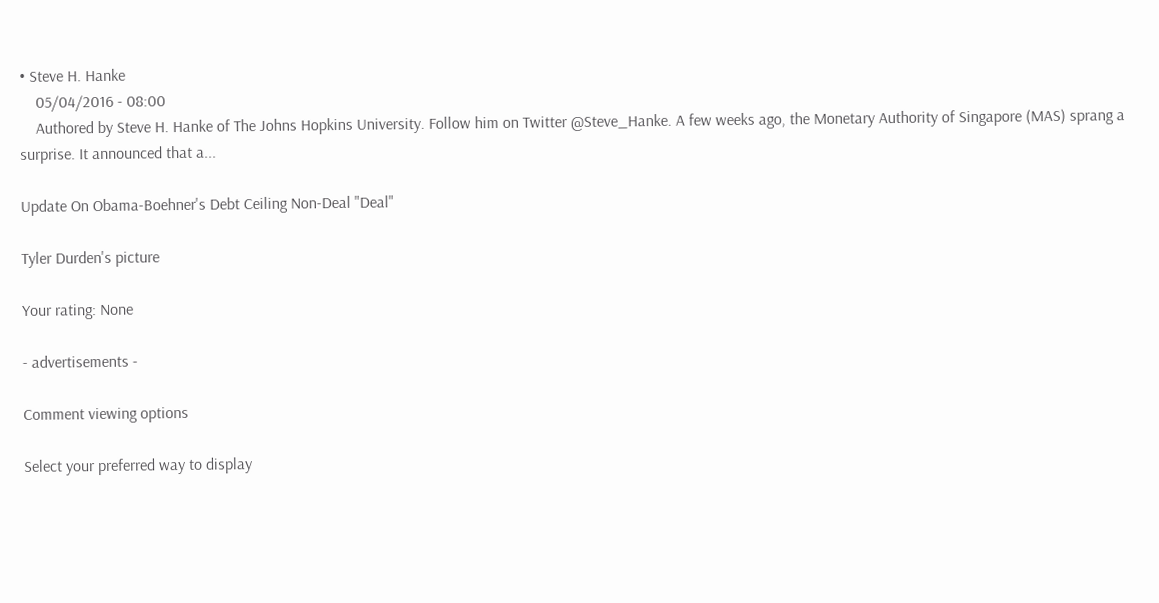• Steve H. Hanke
    05/04/2016 - 08:00
    Authored by Steve H. Hanke of The Johns Hopkins University. Follow him on Twitter @Steve_Hanke. A few weeks ago, the Monetary Authority of Singapore (MAS) sprang a surprise. It announced that a...

Update On Obama-Boehner's Debt Ceiling Non-Deal "Deal"

Tyler Durden's picture

Your rating: None

- advertisements -

Comment viewing options

Select your preferred way to display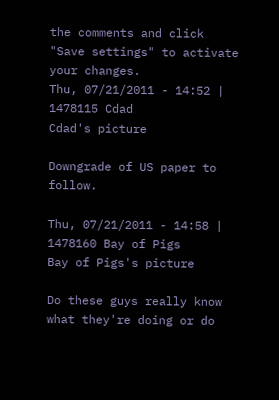the comments and click "Save settings" to activate your changes.
Thu, 07/21/2011 - 14:52 | 1478115 Cdad
Cdad's picture

Downgrade of US paper to follow.

Thu, 07/21/2011 - 14:58 | 1478160 Bay of Pigs
Bay of Pigs's picture

Do these guys really know what they're doing or do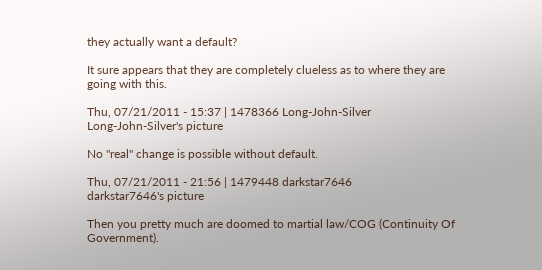they actually want a default?

It sure appears that they are completely clueless as to where they are going with this.

Thu, 07/21/2011 - 15:37 | 1478366 Long-John-Silver
Long-John-Silver's picture

No "real" change is possible without default.

Thu, 07/21/2011 - 21:56 | 1479448 darkstar7646
darkstar7646's picture

Then you pretty much are doomed to martial law/COG (Continuity Of Government).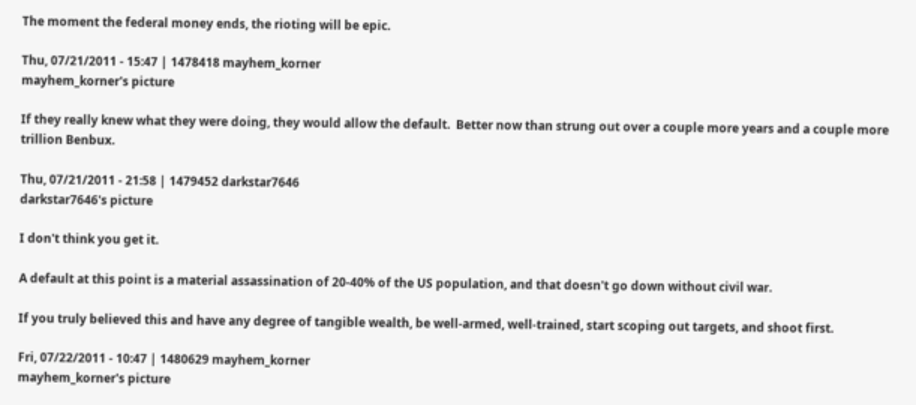The moment the federal money ends, the rioting will be epic.

Thu, 07/21/2011 - 15:47 | 1478418 mayhem_korner
mayhem_korner's picture

If they really knew what they were doing, they would allow the default.  Better now than strung out over a couple more years and a couple more trillion Benbux.

Thu, 07/21/2011 - 21:58 | 1479452 darkstar7646
darkstar7646's picture

I don't think you get it.

A default at this point is a material assassination of 20-40% of the US population, and that doesn't go down without civil war.

If you truly believed this and have any degree of tangible wealth, be well-armed, well-trained, start scoping out targets, and shoot first.

Fri, 07/22/2011 - 10:47 | 1480629 mayhem_korner
mayhem_korner's picture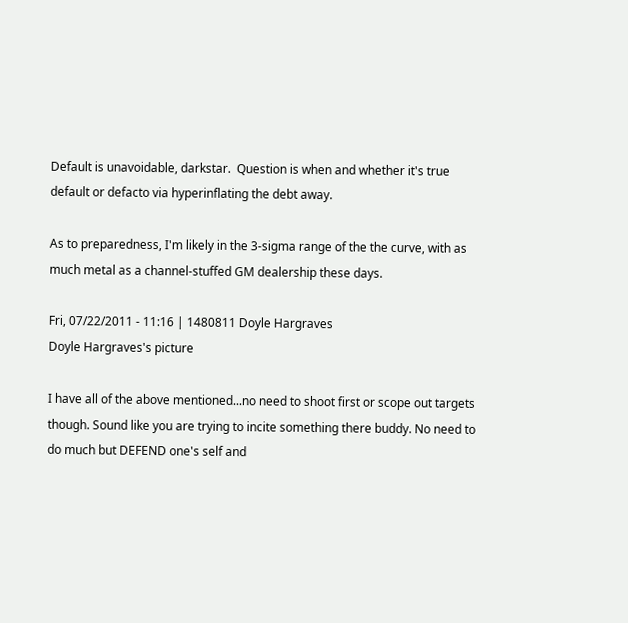Default is unavoidable, darkstar.  Question is when and whether it's true default or defacto via hyperinflating the debt away.

As to preparedness, I'm likely in the 3-sigma range of the the curve, with as much metal as a channel-stuffed GM dealership these days.

Fri, 07/22/2011 - 11:16 | 1480811 Doyle Hargraves
Doyle Hargraves's picture

I have all of the above mentioned...no need to shoot first or scope out targets though. Sound like you are trying to incite something there buddy. No need to do much but DEFEND one's self and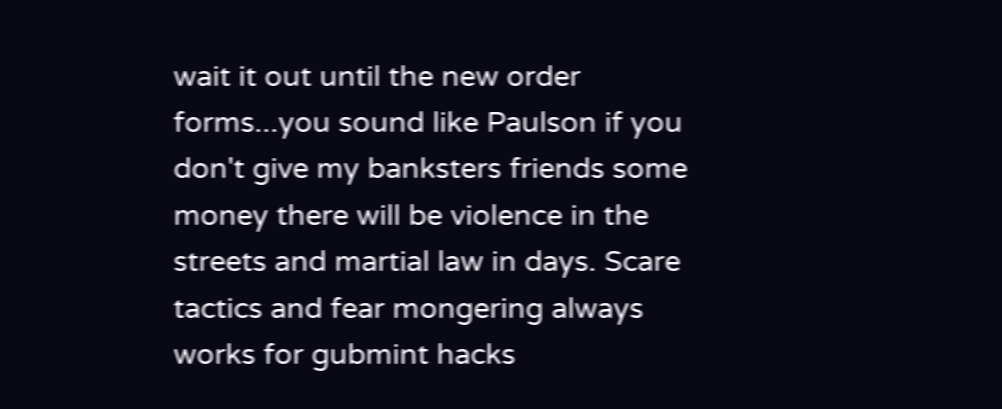wait it out until the new order forms...you sound like Paulson if you don't give my banksters friends some money there will be violence in the streets and martial law in days. Scare tactics and fear mongering always works for gubmint hacks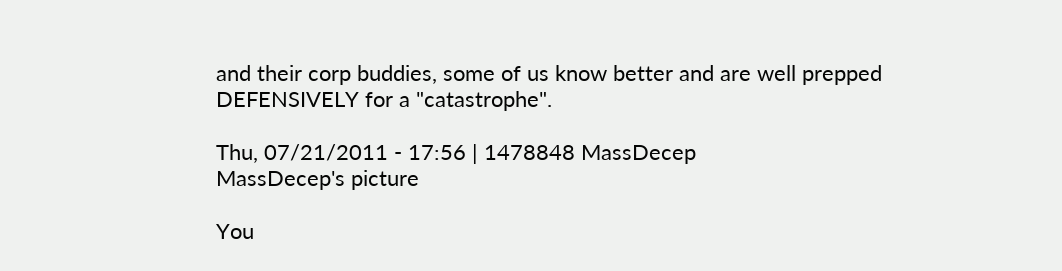and their corp buddies, some of us know better and are well prepped DEFENSIVELY for a "catastrophe".

Thu, 07/21/2011 - 17:56 | 1478848 MassDecep
MassDecep's picture

You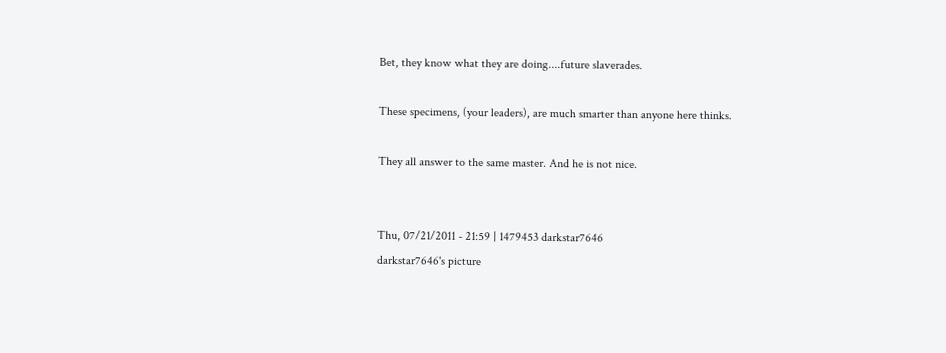Bet, they know what they are doing....future slaverades.

These specimens, (your leaders), are much smarter than anyone here thinks.

They all answer to the same master. And he is not nice.


Thu, 07/21/2011 - 21:59 | 1479453 darkstar7646
darkstar7646's picture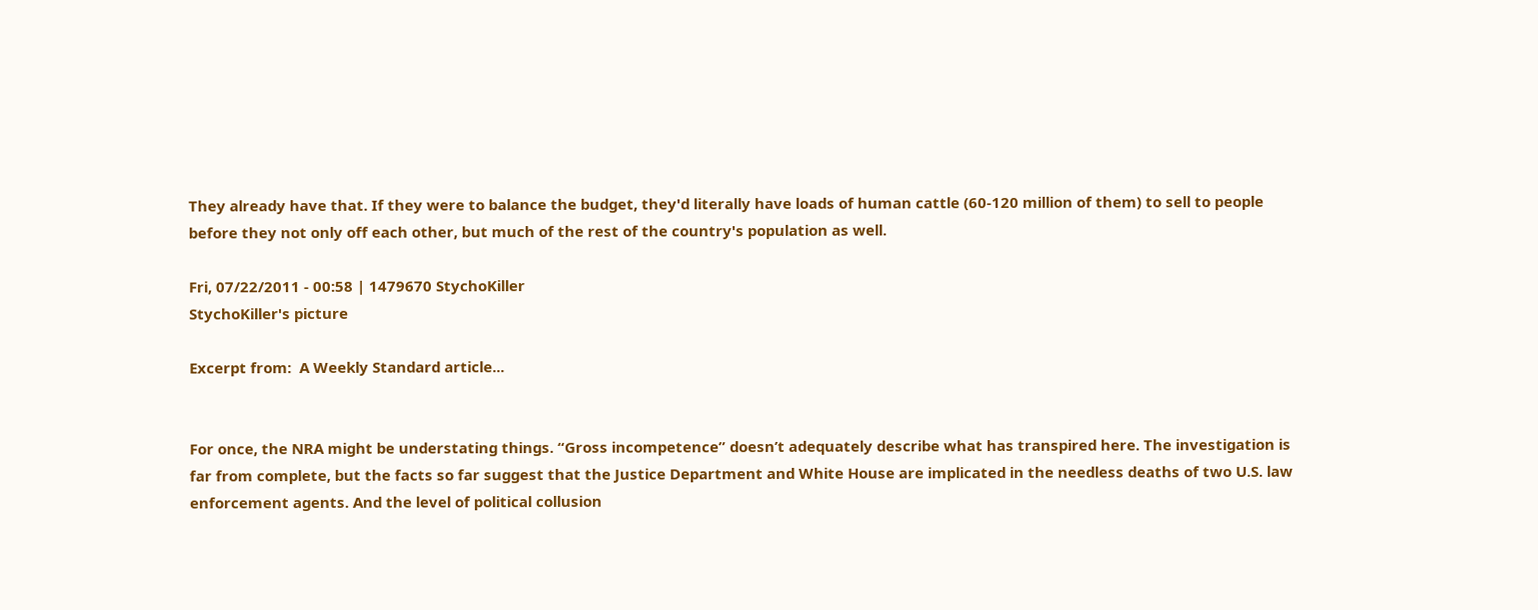They already have that. If they were to balance the budget, they'd literally have loads of human cattle (60-120 million of them) to sell to people before they not only off each other, but much of the rest of the country's population as well.

Fri, 07/22/2011 - 00:58 | 1479670 StychoKiller
StychoKiller's picture

Excerpt from:  A Weekly Standard article...


For once, the NRA might be understating things. “Gross incompetence” doesn’t adequately describe what has transpired here. The investigation is far from complete, but the facts so far suggest that the Justice Department and White House are implicated in the needless deaths of two U.S. law enforcement agents. And the level of political collusion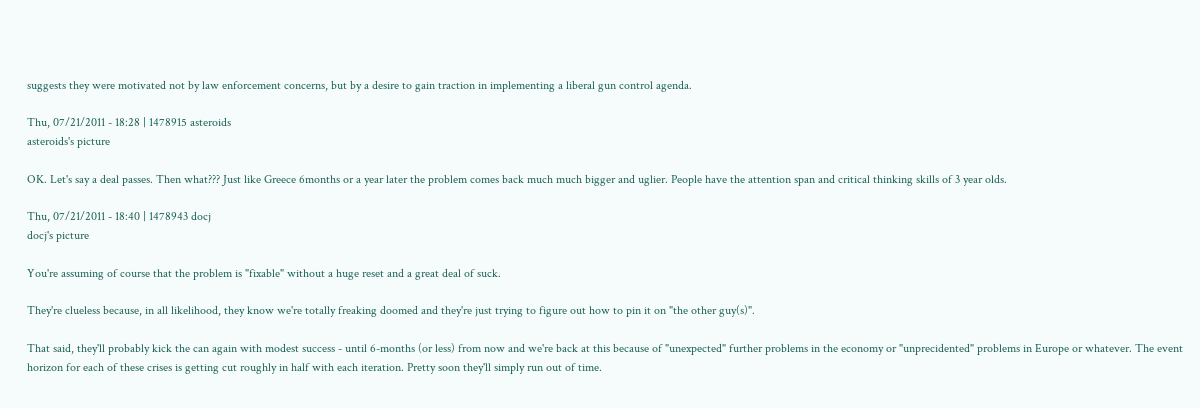suggests they were motivated not by law enforcement concerns, but by a desire to gain traction in implementing a liberal gun control agenda.

Thu, 07/21/2011 - 18:28 | 1478915 asteroids
asteroids's picture

OK. Let's say a deal passes. Then what??? Just like Greece 6months or a year later the problem comes back much much bigger and uglier. People have the attention span and critical thinking skills of 3 year olds.

Thu, 07/21/2011 - 18:40 | 1478943 docj
docj's picture

You're assuming of course that the problem is "fixable" without a huge reset and a great deal of suck.

They're clueless because, in all likelihood, they know we're totally freaking doomed and they're just trying to figure out how to pin it on "the other guy(s)".

That said, they'll probably kick the can again with modest success - until 6-months (or less) from now and we're back at this because of "unexpected" further problems in the economy or "unprecidented" problems in Europe or whatever. The event horizon for each of these crises is getting cut roughly in half with each iteration. Pretty soon they'll simply run out of time.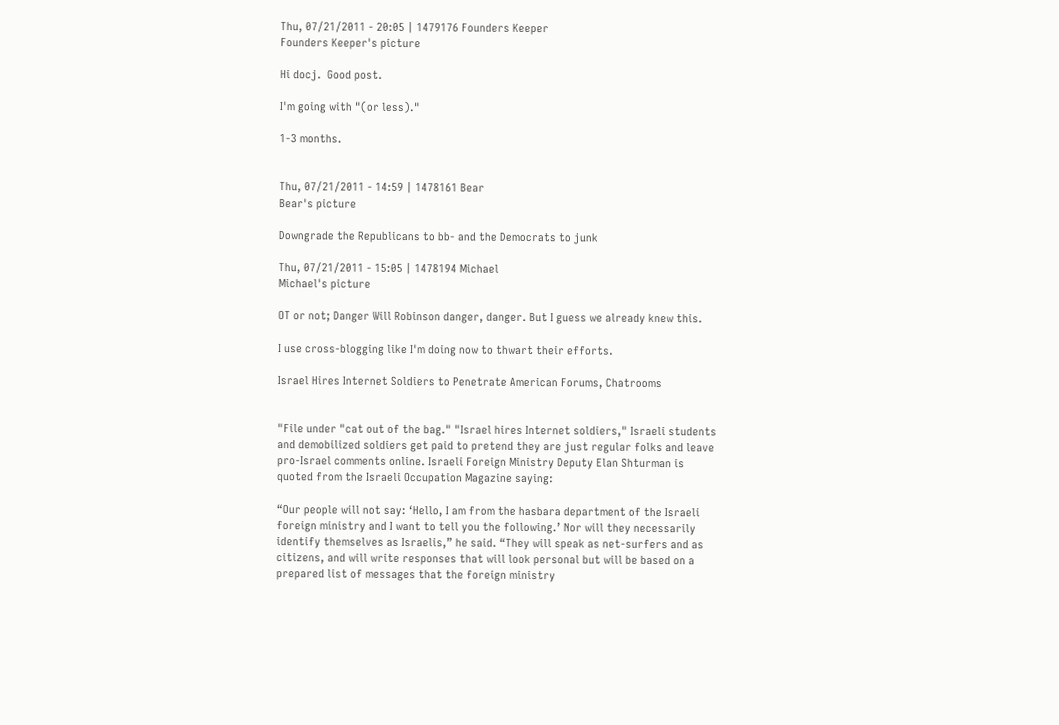Thu, 07/21/2011 - 20:05 | 1479176 Founders Keeper
Founders Keeper's picture

Hi docj.  Good post.

I'm going with "(or less)."

1-3 months.


Thu, 07/21/2011 - 14:59 | 1478161 Bear
Bear's picture

Downgrade the Republicans to bb- and the Democrats to junk

Thu, 07/21/2011 - 15:05 | 1478194 Michael
Michael's picture

OT or not; Danger Will Robinson danger, danger. But I guess we already knew this.

I use cross-blogging like I'm doing now to thwart their efforts.

Israel Hires Internet Soldiers to Penetrate American Forums, Chatrooms


"File under "cat out of the bag." "Israel hires Internet soldiers," Israeli students and demobilized soldiers get paid to pretend they are just regular folks and leave pro-Israel comments online. Israeli Foreign Ministry Deputy Elan Shturman is quoted from the Israeli Occupation Magazine saying:

“Our people will not say: ‘Hello, I am from the hasbara department of the Israeli foreign ministry and I want to tell you the following.’ Nor will they necessarily identify themselves as Israelis,” he said. “They will speak as net-surfers and as citizens, and will write responses that will look personal but will be based on a prepared list of messages that the foreign ministry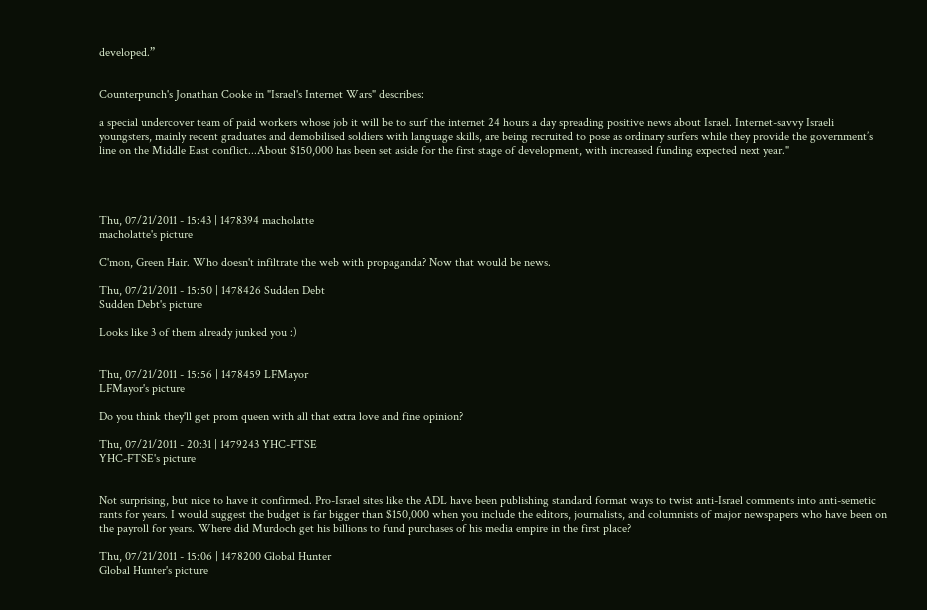developed.”


Counterpunch's Jonathan Cooke in "Israel's Internet Wars" describes:

a special undercover team of paid workers whose job it will be to surf the internet 24 hours a day spreading positive news about Israel. Internet-savvy Israeli youngsters, mainly recent graduates and demobilised soldiers with language skills, are being recruited to pose as ordinary surfers while they provide the government’s line on the Middle East conflict...About $150,000 has been set aside for the first stage of development, with increased funding expected next year."




Thu, 07/21/2011 - 15:43 | 1478394 macholatte
macholatte's picture

C'mon, Green Hair. Who doesn't infiltrate the web with propaganda? Now that would be news.

Thu, 07/21/2011 - 15:50 | 1478426 Sudden Debt
Sudden Debt's picture

Looks like 3 of them already junked you :)


Thu, 07/21/2011 - 15:56 | 1478459 LFMayor
LFMayor's picture

Do you think they'll get prom queen with all that extra love and fine opinion?

Thu, 07/21/2011 - 20:31 | 1479243 YHC-FTSE
YHC-FTSE's picture


Not surprising, but nice to have it confirmed. Pro-Israel sites like the ADL have been publishing standard format ways to twist anti-Israel comments into anti-semetic rants for years. I would suggest the budget is far bigger than $150,000 when you include the editors, journalists, and columnists of major newspapers who have been on the payroll for years. Where did Murdoch get his billions to fund purchases of his media empire in the first place?

Thu, 07/21/2011 - 15:06 | 1478200 Global Hunter
Global Hunter's picture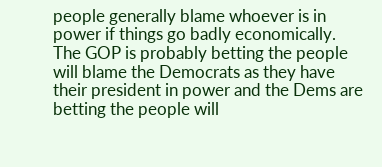people generally blame whoever is in power if things go badly economically.  The GOP is probably betting the people will blame the Democrats as they have their president in power and the Dems are betting the people will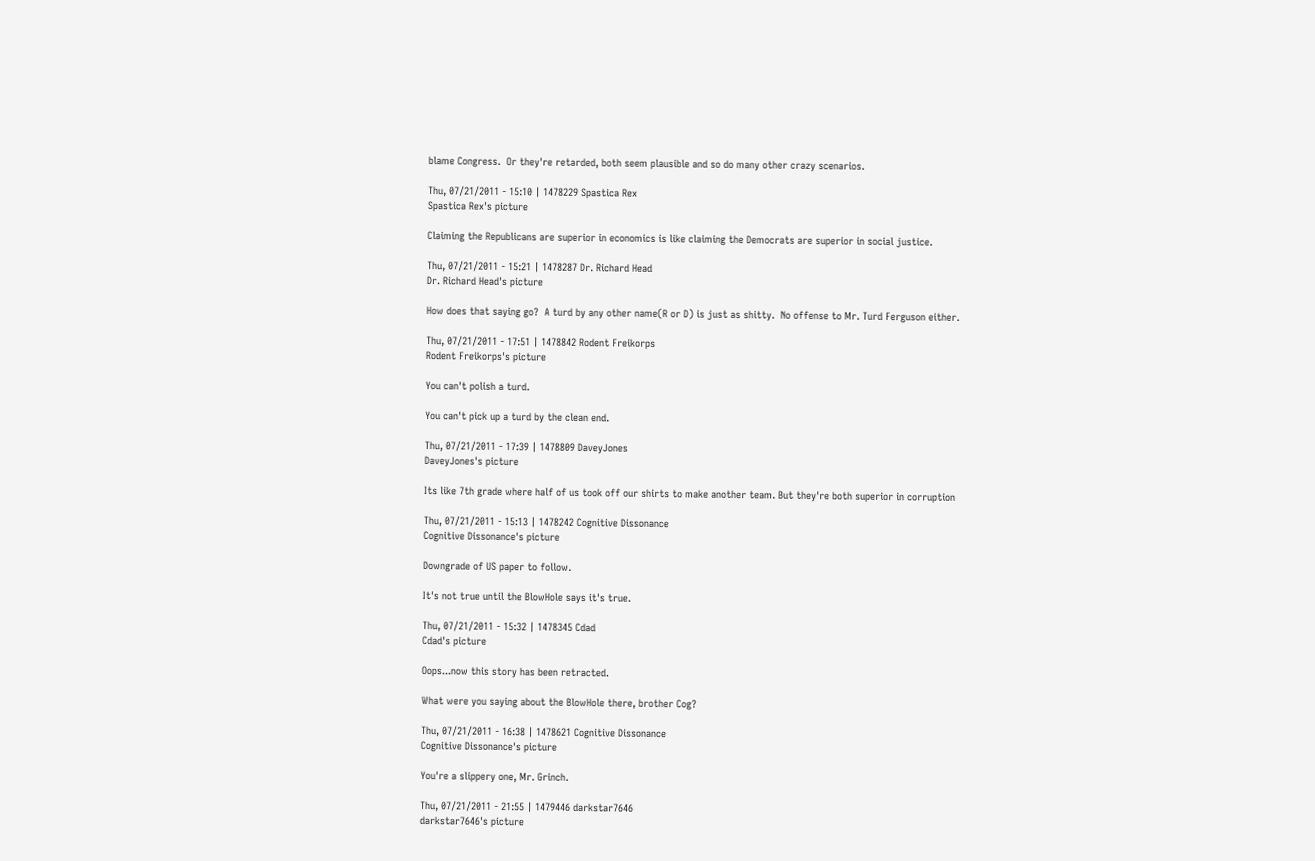blame Congress.  Or they're retarded, both seem plausible and so do many other crazy scenarios.

Thu, 07/21/2011 - 15:10 | 1478229 Spastica Rex
Spastica Rex's picture

Claiming the Republicans are superior in economics is like claiming the Democrats are superior in social justice.

Thu, 07/21/2011 - 15:21 | 1478287 Dr. Richard Head
Dr. Richard Head's picture

How does that saying go?  A turd by any other name(R or D) is just as shitty.  No offense to Mr. Turd Ferguson either.

Thu, 07/21/2011 - 17:51 | 1478842 Rodent Freikorps
Rodent Freikorps's picture

You can't polish a turd.

You can't pick up a turd by the clean end.

Thu, 07/21/2011 - 17:39 | 1478809 DaveyJones
DaveyJones's picture

Its like 7th grade where half of us took off our shirts to make another team. But they're both superior in corruption

Thu, 07/21/2011 - 15:13 | 1478242 Cognitive Dissonance
Cognitive Dissonance's picture

Downgrade of US paper to follow.

It's not true until the BlowHole says it's true.

Thu, 07/21/2011 - 15:32 | 1478345 Cdad
Cdad's picture

Oops...now this story has been retracted.

What were you saying about the BlowHole there, brother Cog?

Thu, 07/21/2011 - 16:38 | 1478621 Cognitive Dissonance
Cognitive Dissonance's picture

You're a slippery one, Mr. Grinch.

Thu, 07/21/2011 - 21:55 | 1479446 darkstar7646
darkstar7646's picture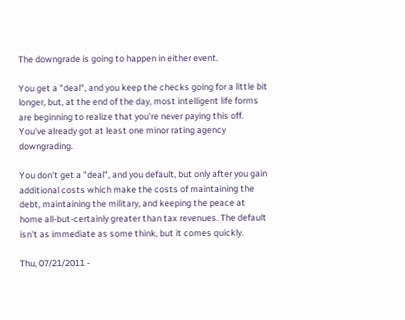The downgrade is going to happen in either event.

You get a "deal", and you keep the checks going for a little bit longer, but, at the end of the day, most intelligent life forms are beginning to realize that you're never paying this off. You've already got at least one minor rating agency downgrading.

You don't get a "deal", and you default, but only after you gain additional costs which make the costs of maintaining the debt, maintaining the military, and keeping the peace at home all-but-certainly greater than tax revenues. The default isn't as immediate as some think, but it comes quickly.

Thu, 07/21/2011 -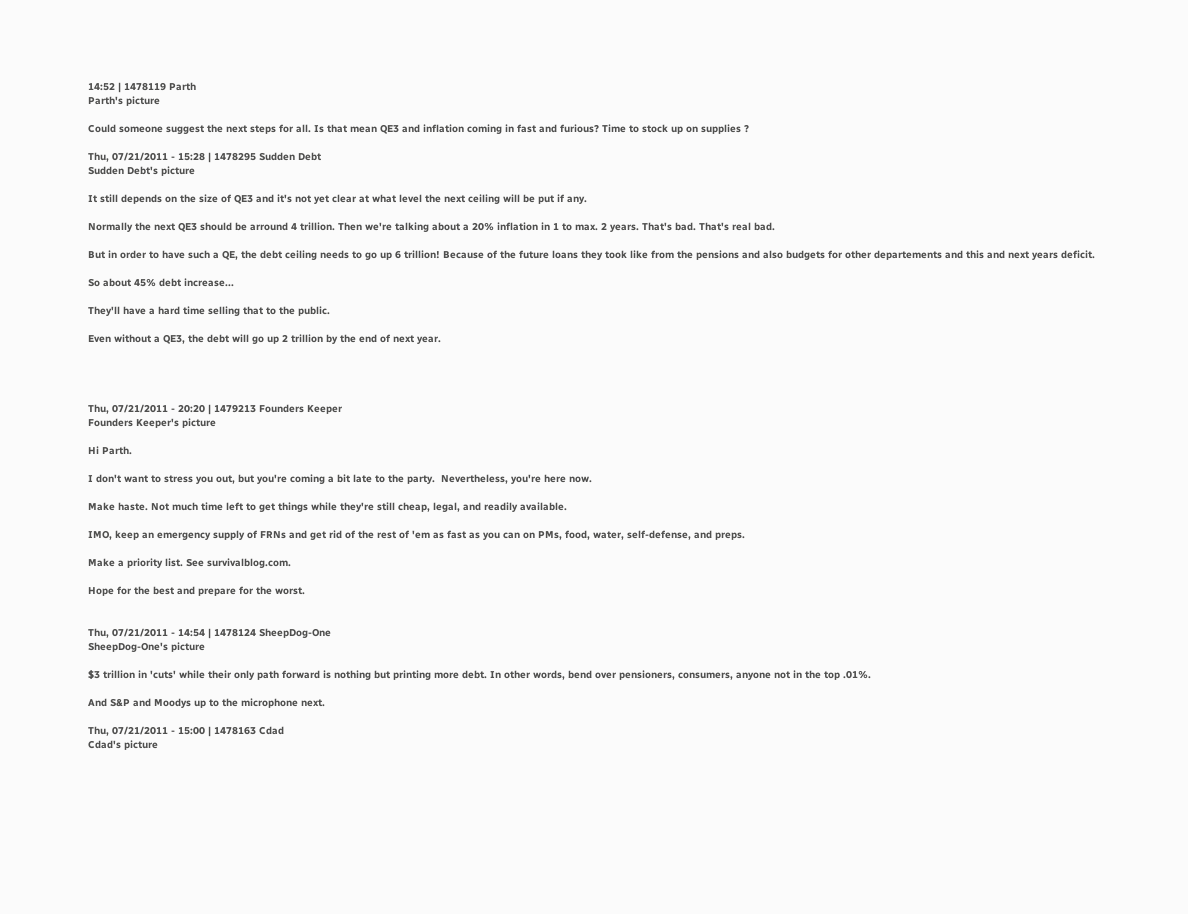14:52 | 1478119 Parth
Parth's picture

Could someone suggest the next steps for all. Is that mean QE3 and inflation coming in fast and furious? Time to stock up on supplies ?

Thu, 07/21/2011 - 15:28 | 1478295 Sudden Debt
Sudden Debt's picture

It still depends on the size of QE3 and it's not yet clear at what level the next ceiling will be put if any.

Normally the next QE3 should be arround 4 trillion. Then we're talking about a 20% inflation in 1 to max. 2 years. That's bad. That's real bad.

But in order to have such a QE, the debt ceiling needs to go up 6 trillion! Because of the future loans they took like from the pensions and also budgets for other departements and this and next years deficit.

So about 45% debt increase...

They'll have a hard time selling that to the public.

Even without a QE3, the debt will go up 2 trillion by the end of next year.




Thu, 07/21/2011 - 20:20 | 1479213 Founders Keeper
Founders Keeper's picture

Hi Parth.

I don't want to stress you out, but you're coming a bit late to the party.  Nevertheless, you're here now.

Make haste. Not much time left to get things while they're still cheap, legal, and readily available.

IMO, keep an emergency supply of FRNs and get rid of the rest of 'em as fast as you can on PMs, food, water, self-defense, and preps.

Make a priority list. See survivalblog.com.

Hope for the best and prepare for the worst.


Thu, 07/21/2011 - 14:54 | 1478124 SheepDog-One
SheepDog-One's picture

$3 trillion in 'cuts' while their only path forward is nothing but printing more debt. In other words, bend over pensioners, consumers, anyone not in the top .01%.

And S&P and Moodys up to the microphone next.

Thu, 07/21/2011 - 15:00 | 1478163 Cdad
Cdad's picture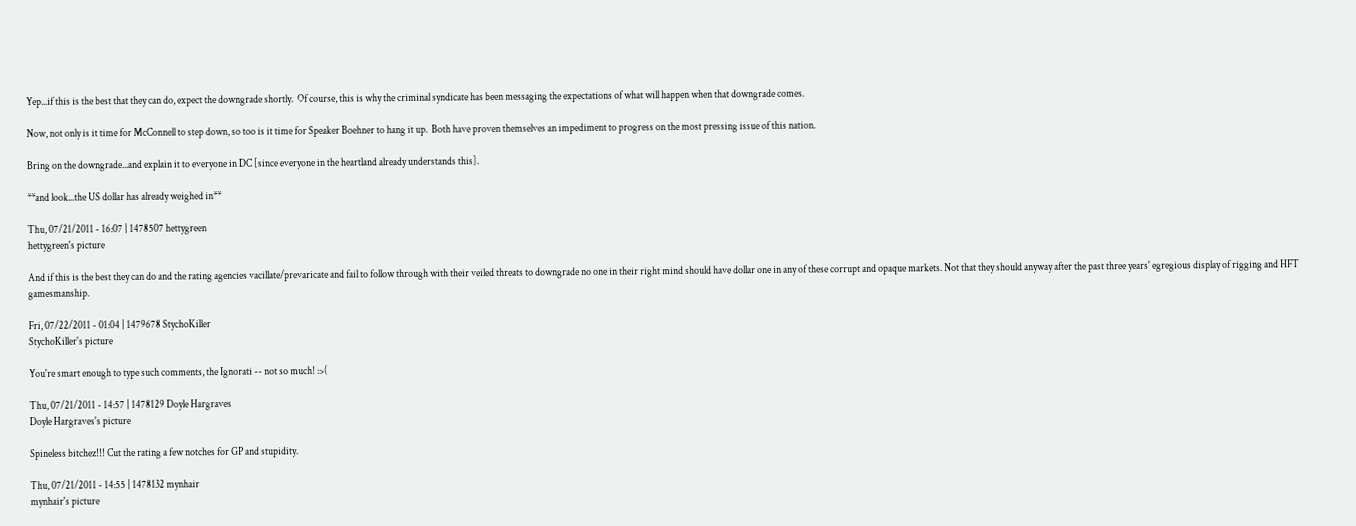Yep...if this is the best that they can do, expect the downgrade shortly.  Of course, this is why the criminal syndicate has been messaging the expectations of what will happen when that downgrade comes.

Now, not only is it time for McConnell to step down, so too is it time for Speaker Boehner to hang it up.  Both have proven themselves an impediment to progress on the most pressing issue of this nation.

Bring on the downgrade...and explain it to everyone in DC [since everyone in the heartland already understands this].

**and look...the US dollar has already weighed in**

Thu, 07/21/2011 - 16:07 | 1478507 hettygreen
hettygreen's picture

And if this is the best they can do and the rating agencies vacillate/prevaricate and fail to follow through with their veiled threats to downgrade no one in their right mind should have dollar one in any of these corrupt and opaque markets. Not that they should anyway after the past three years' egregious display of rigging and HFT gamesmanship.

Fri, 07/22/2011 - 01:04 | 1479678 StychoKiller
StychoKiller's picture

You're smart enough to type such comments, the Ignorati -- not so much! :>(

Thu, 07/21/2011 - 14:57 | 1478129 Doyle Hargraves
Doyle Hargraves's picture

Spineless bitchez!!! Cut the rating a few notches for GP and stupidity.

Thu, 07/21/2011 - 14:55 | 1478132 mynhair
mynhair's picture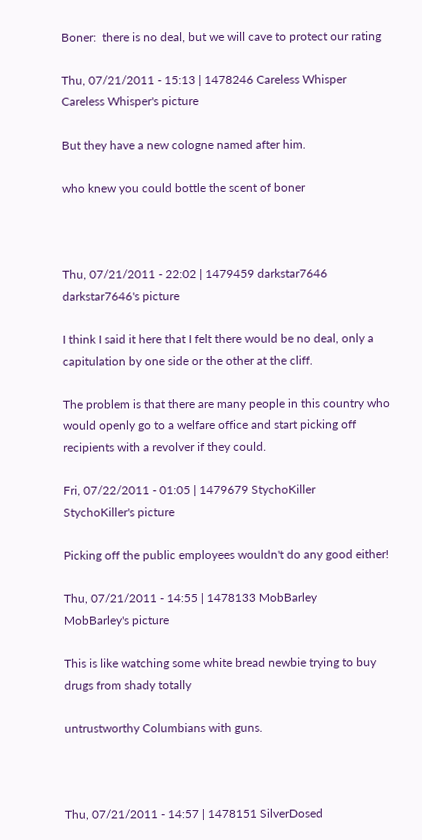Boner:  there is no deal, but we will cave to protect our rating

Thu, 07/21/2011 - 15:13 | 1478246 Careless Whisper
Careless Whisper's picture

But they have a new cologne named after him.

who knew you could bottle the scent of boner



Thu, 07/21/2011 - 22:02 | 1479459 darkstar7646
darkstar7646's picture

I think I said it here that I felt there would be no deal, only a capitulation by one side or the other at the cliff.

The problem is that there are many people in this country who would openly go to a welfare office and start picking off recipients with a revolver if they could.

Fri, 07/22/2011 - 01:05 | 1479679 StychoKiller
StychoKiller's picture

Picking off the public employees wouldn't do any good either!

Thu, 07/21/2011 - 14:55 | 1478133 MobBarley
MobBarley's picture

This is like watching some white bread newbie trying to buy drugs from shady totally

untrustworthy Columbians with guns.



Thu, 07/21/2011 - 14:57 | 1478151 SilverDosed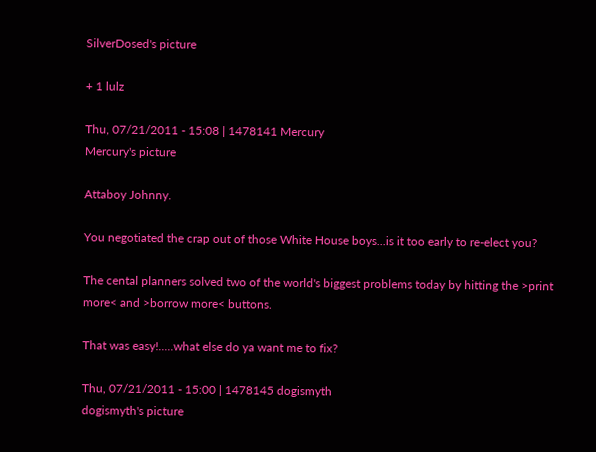SilverDosed's picture

+ 1 lulz

Thu, 07/21/2011 - 15:08 | 1478141 Mercury
Mercury's picture

Attaboy Johnny.

You negotiated the crap out of those White House boys...is it too early to re-elect you?

The cental planners solved two of the world's biggest problems today by hitting the >print more< and >borrow more< buttons.

That was easy!.....what else do ya want me to fix?

Thu, 07/21/2011 - 15:00 | 1478145 dogismyth
dogismyth's picture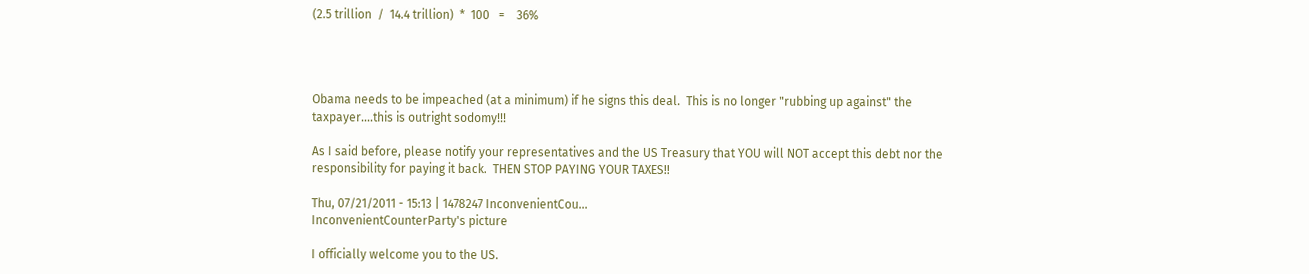(2.5 trillion  /  14.4 trillion)  *  100   =    36%




Obama needs to be impeached (at a minimum) if he signs this deal.  This is no longer "rubbing up against" the taxpayer....this is outright sodomy!!!

As I said before, please notify your representatives and the US Treasury that YOU will NOT accept this debt nor the responsibility for paying it back.  THEN STOP PAYING YOUR TAXES!!

Thu, 07/21/2011 - 15:13 | 1478247 InconvenientCou...
InconvenientCounterParty's picture

I officially welcome you to the US.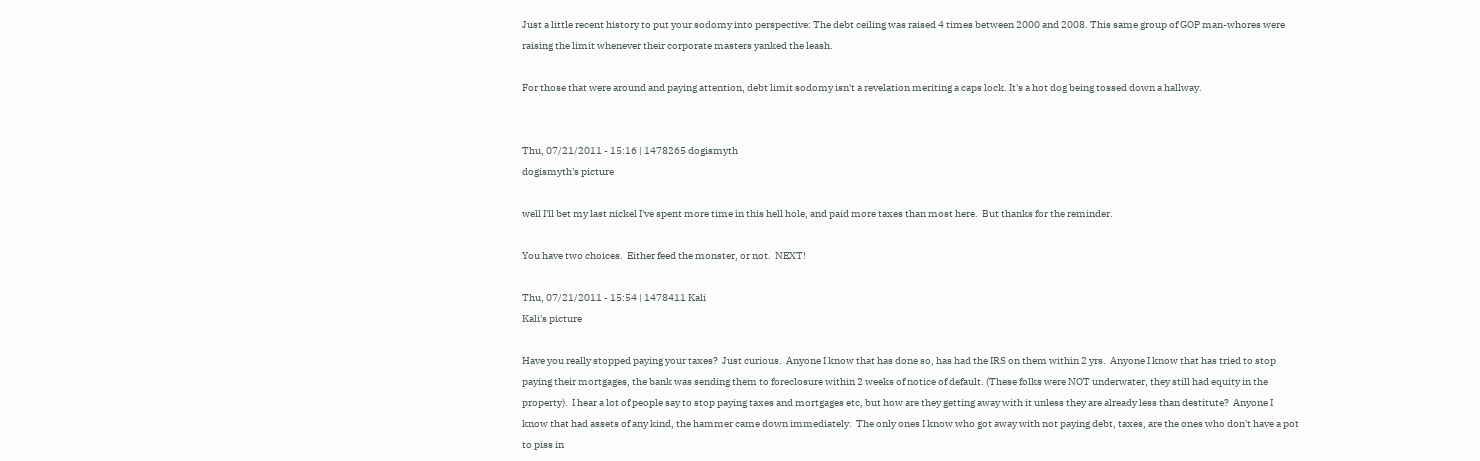Just a little recent history to put your sodomy into perspective: The debt ceiling was raised 4 times between 2000 and 2008. This same group of GOP man-whores were raising the limit whenever their corporate masters yanked the leash.

For those that were around and paying attention, debt limit sodomy isn't a revelation meriting a caps lock. It's a hot dog being tossed down a hallway.


Thu, 07/21/2011 - 15:16 | 1478265 dogismyth
dogismyth's picture

well I'll bet my last nickel I've spent more time in this hell hole, and paid more taxes than most here.  But thanks for the reminder.

You have two choices.  Either feed the monster, or not.  NEXT!

Thu, 07/21/2011 - 15:54 | 1478411 Kali
Kali's picture

Have you really stopped paying your taxes?  Just curious.  Anyone I know that has done so, has had the IRS on them within 2 yrs.  Anyone I know that has tried to stop paying their mortgages, the bank was sending them to foreclosure within 2 weeks of notice of default. (These folks were NOT underwater, they still had equity in the property).  I hear a lot of people say to stop paying taxes and mortgages etc, but how are they getting away with it unless they are already less than destitute?  Anyone I know that had assets of any kind, the hammer came down immediately.  The only ones I know who got away with not paying debt, taxes, are the ones who don't have a pot to piss in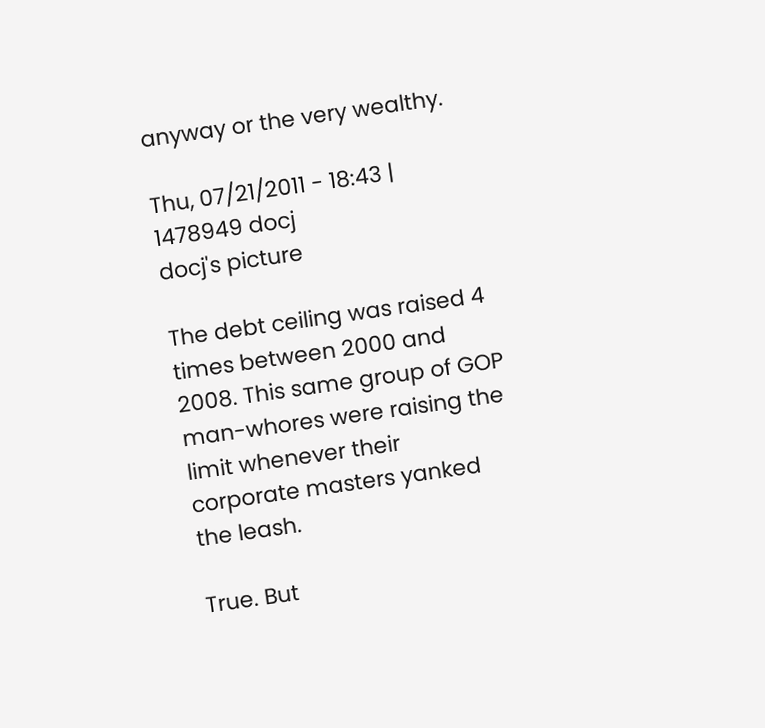anyway or the very wealthy.

Thu, 07/21/2011 - 18:43 | 1478949 docj
docj's picture

The debt ceiling was raised 4 times between 2000 and 2008. This same group of GOP man-whores were raising the limit whenever their corporate masters yanked the leash.

True. But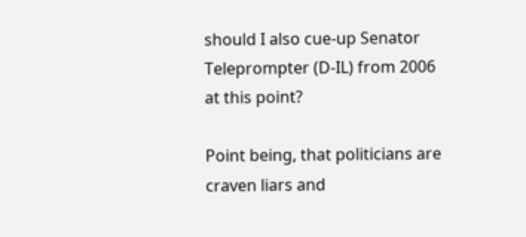should I also cue-up Senator Teleprompter (D-IL) from 2006 at this point?

Point being, that politicians are craven liars and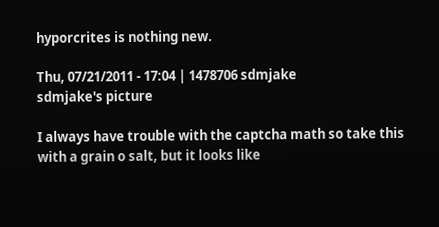hyporcrites is nothing new.

Thu, 07/21/2011 - 17:04 | 1478706 sdmjake
sdmjake's picture

I always have trouble with the captcha math so take this with a grain o salt, but it looks like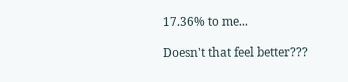17.36% to me...

Doesn't that feel better???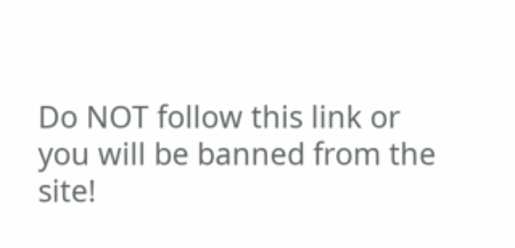Do NOT follow this link or you will be banned from the site!